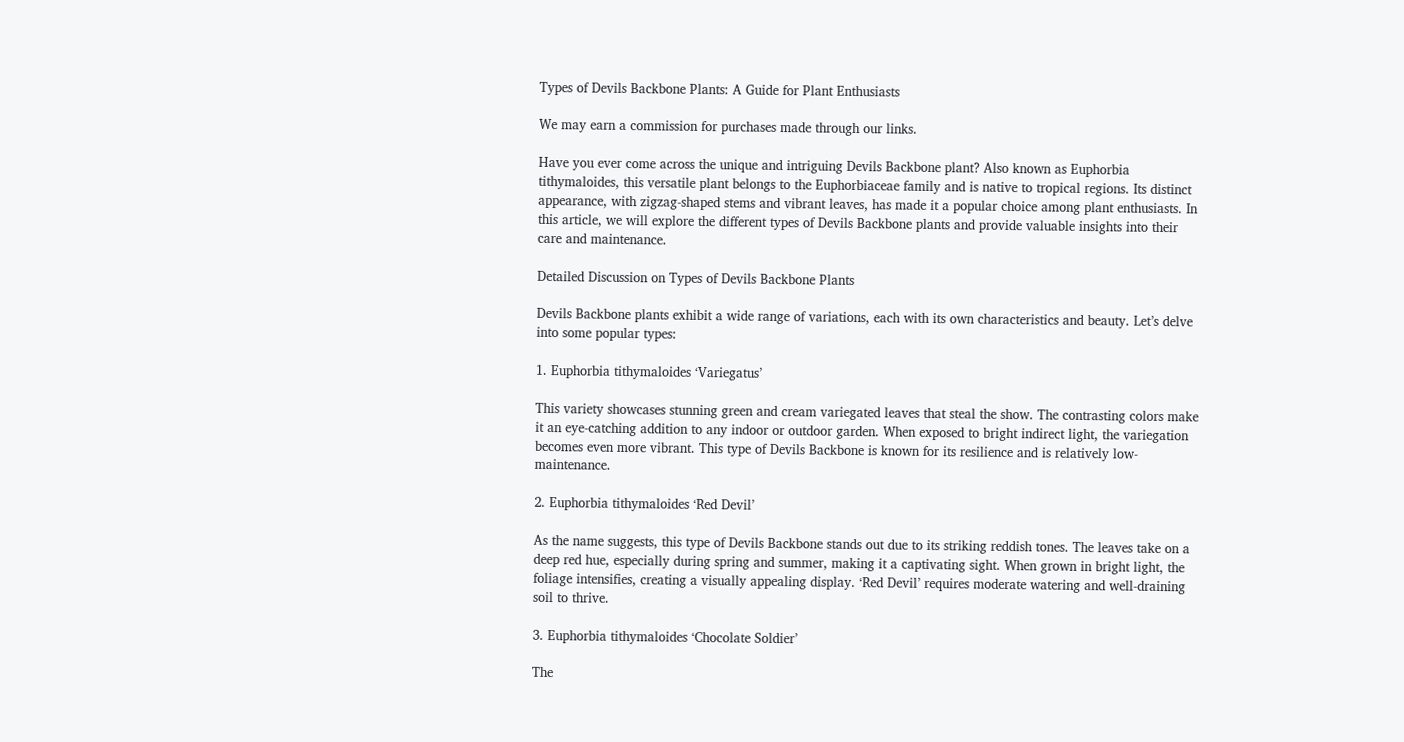Types of Devils Backbone Plants: A Guide for Plant Enthusiasts

We may earn a commission for purchases made through our links.

Have you ever come across the unique and intriguing Devils Backbone plant? Also known as Euphorbia tithymaloides, this versatile plant belongs to the Euphorbiaceae family and is native to tropical regions. Its distinct appearance, with zigzag-shaped stems and vibrant leaves, has made it a popular choice among plant enthusiasts. In this article, we will explore the different types of Devils Backbone plants and provide valuable insights into their care and maintenance.

Detailed Discussion on Types of Devils Backbone Plants

Devils Backbone plants exhibit a wide range of variations, each with its own characteristics and beauty. Let’s delve into some popular types:

1. Euphorbia tithymaloides ‘Variegatus’

This variety showcases stunning green and cream variegated leaves that steal the show. The contrasting colors make it an eye-catching addition to any indoor or outdoor garden. When exposed to bright indirect light, the variegation becomes even more vibrant. This type of Devils Backbone is known for its resilience and is relatively low-maintenance.

2. Euphorbia tithymaloides ‘Red Devil’

As the name suggests, this type of Devils Backbone stands out due to its striking reddish tones. The leaves take on a deep red hue, especially during spring and summer, making it a captivating sight. When grown in bright light, the foliage intensifies, creating a visually appealing display. ‘Red Devil’ requires moderate watering and well-draining soil to thrive.

3. Euphorbia tithymaloides ‘Chocolate Soldier’

The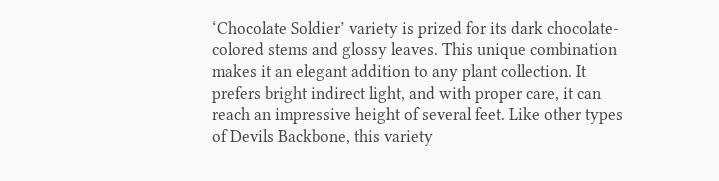‘Chocolate Soldier’ variety is prized for its dark chocolate-colored stems and glossy leaves. This unique combination makes it an elegant addition to any plant collection. It prefers bright indirect light, and with proper care, it can reach an impressive height of several feet. Like other types of Devils Backbone, this variety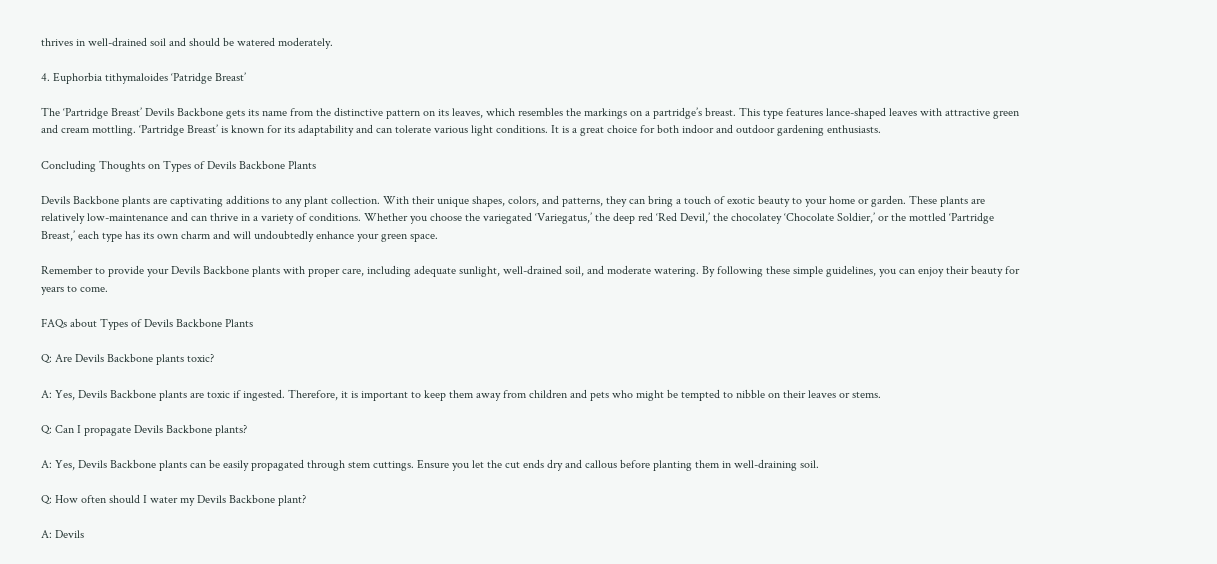thrives in well-drained soil and should be watered moderately.

4. Euphorbia tithymaloides ‘Patridge Breast’

The ‘Partridge Breast’ Devils Backbone gets its name from the distinctive pattern on its leaves, which resembles the markings on a partridge’s breast. This type features lance-shaped leaves with attractive green and cream mottling. ‘Partridge Breast’ is known for its adaptability and can tolerate various light conditions. It is a great choice for both indoor and outdoor gardening enthusiasts.

Concluding Thoughts on Types of Devils Backbone Plants

Devils Backbone plants are captivating additions to any plant collection. With their unique shapes, colors, and patterns, they can bring a touch of exotic beauty to your home or garden. These plants are relatively low-maintenance and can thrive in a variety of conditions. Whether you choose the variegated ‘Variegatus,’ the deep red ‘Red Devil,’ the chocolatey ‘Chocolate Soldier,’ or the mottled ‘Partridge Breast,’ each type has its own charm and will undoubtedly enhance your green space.

Remember to provide your Devils Backbone plants with proper care, including adequate sunlight, well-drained soil, and moderate watering. By following these simple guidelines, you can enjoy their beauty for years to come.

FAQs about Types of Devils Backbone Plants

Q: Are Devils Backbone plants toxic?

A: Yes, Devils Backbone plants are toxic if ingested. Therefore, it is important to keep them away from children and pets who might be tempted to nibble on their leaves or stems.

Q: Can I propagate Devils Backbone plants?

A: Yes, Devils Backbone plants can be easily propagated through stem cuttings. Ensure you let the cut ends dry and callous before planting them in well-draining soil.

Q: How often should I water my Devils Backbone plant?

A: Devils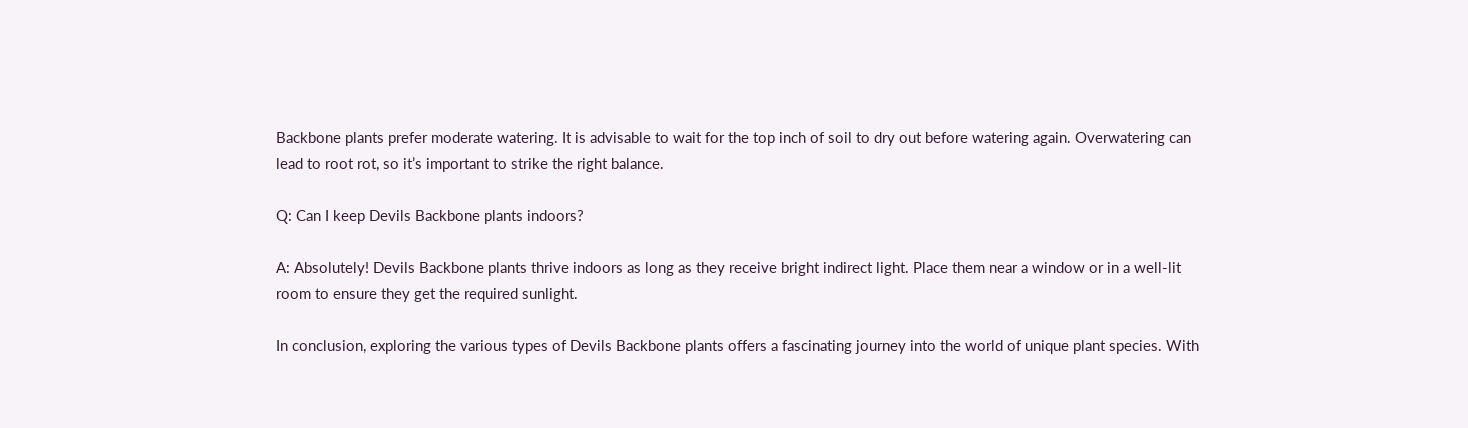Backbone plants prefer moderate watering. It is advisable to wait for the top inch of soil to dry out before watering again. Overwatering can lead to root rot, so it’s important to strike the right balance.

Q: Can I keep Devils Backbone plants indoors?

A: Absolutely! Devils Backbone plants thrive indoors as long as they receive bright indirect light. Place them near a window or in a well-lit room to ensure they get the required sunlight.

In conclusion, exploring the various types of Devils Backbone plants offers a fascinating journey into the world of unique plant species. With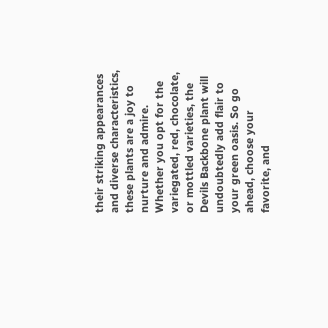their striking appearances and diverse characteristics, these plants are a joy to nurture and admire. Whether you opt for the variegated, red, chocolate, or mottled varieties, the Devils Backbone plant will undoubtedly add flair to your green oasis. So go ahead, choose your favorite, and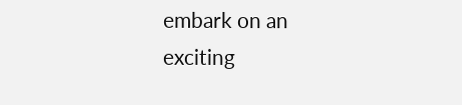embark on an exciting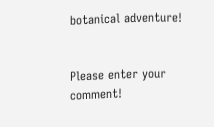botanical adventure!


Please enter your comment!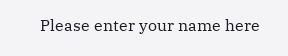Please enter your name here